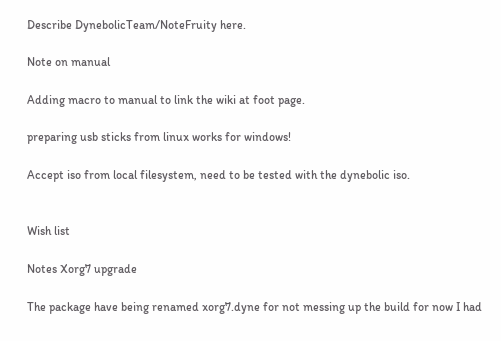Describe DynebolicTeam/NoteFruity here.

Note on manual

Adding macro to manual to link the wiki at foot page.

preparing usb sticks from linux works for windows!

Accept iso from local filesystem, need to be tested with the dynebolic iso.


Wish list

Notes Xorg7 upgrade

The package have being renamed xorg7.dyne for not messing up the build for now I had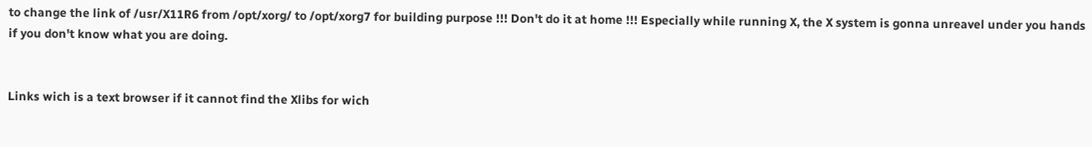to change the link of /usr/X11R6 from /opt/xorg/ to /opt/xorg7 for building purpose !!! Don't do it at home !!! Especially while running X, the X system is gonna unreavel under you hands if you don't know what you are doing.


Links wich is a text browser if it cannot find the Xlibs for wich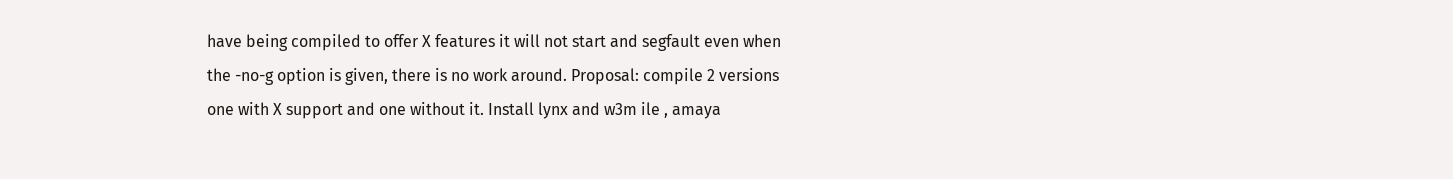have being compiled to offer X features it will not start and segfault even when the -no-g option is given, there is no work around. Proposal: compile 2 versions one with X support and one without it. Install lynx and w3m ile , amaya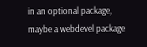in an optional package, maybe a webdevel package